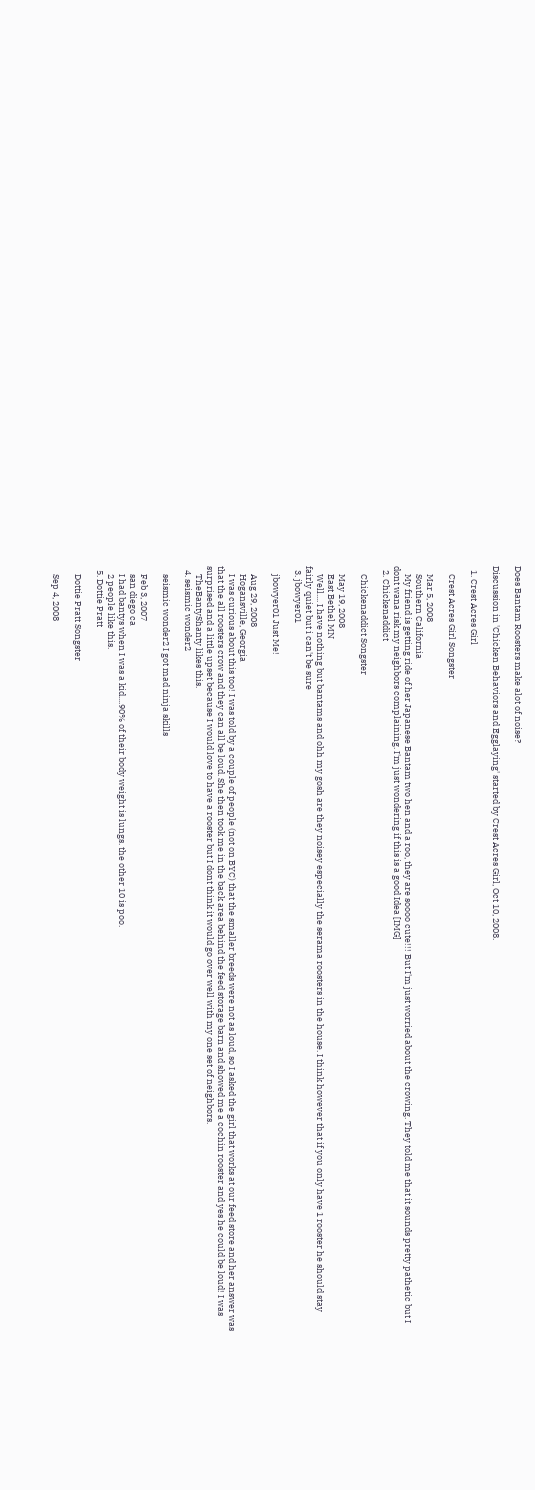Does Bantam Roosters make alot of noise?

Discussion in 'Chicken Behaviors and Egglaying' started by Crest Acres Girl, Oct 10, 2008.

  1. Crest Acres Girl

    Crest Acres Girl Songster

    Mar 5, 2008
    Southern California
    My friend is getting ride of her Japanese Bantam two hen and a roo, they are soooo cute!!! But I'm just worried about the crowing. They told me that it sounds pretty pathetic but I dont wana risk my neighbors complaining. I'm just wondering if this is a good Idea [IMG]
  2. Chickenaddict

    Chickenaddict Songster

    May 19, 2008
    East Bethel MN
    Well.... I have nothing but bantams and ohh my gosh are they noisey especially the serama roosters in the house. I think however that if you only have 1 rooster he should stay fairly quiet but i can't be sure
  3. jbowyer01

    jbowyer01 Just Me!

    Aug 29, 2008
    Hogansville, Georgia
    I was curious about this too! I was told by a couple of people (not on BYC) that the smaller breeds were not as loud, so I asked the girl that works at our feed store and her answer was that the all roosters crow and they can all be loud. She then took me in the back area behind the feed storage barn and showed me a cochin rooster and yes he could be loud! I was surprised and a little upset because I would love to have a rooster but I dont think it would go over well with my one set of neighbors.
    TheBantyShanty likes this.
  4. seismic wonder2

    seismic wonder2 I got mad ninja skills

    Feb 3, 2007
    san diego ca
    I had bantys when I was a kid....90% of their body weight is lungs. the other 10 is poo.
    2 people like this.
  5. Dottie Pratt

    Dottie Pratt Songster

    Sep 4, 2008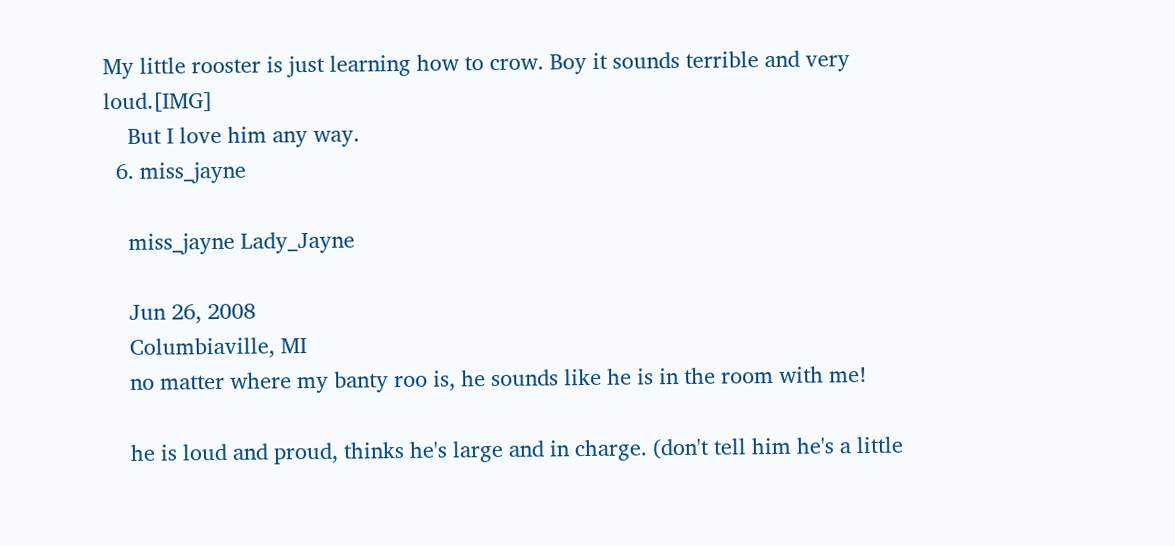My little rooster is just learning how to crow. Boy it sounds terrible and very loud.[IMG]
    But I love him any way.
  6. miss_jayne

    miss_jayne Lady_Jayne

    Jun 26, 2008
    Columbiaville, MI
    no matter where my banty roo is, he sounds like he is in the room with me!

    he is loud and proud, thinks he's large and in charge. (don't tell him he's a little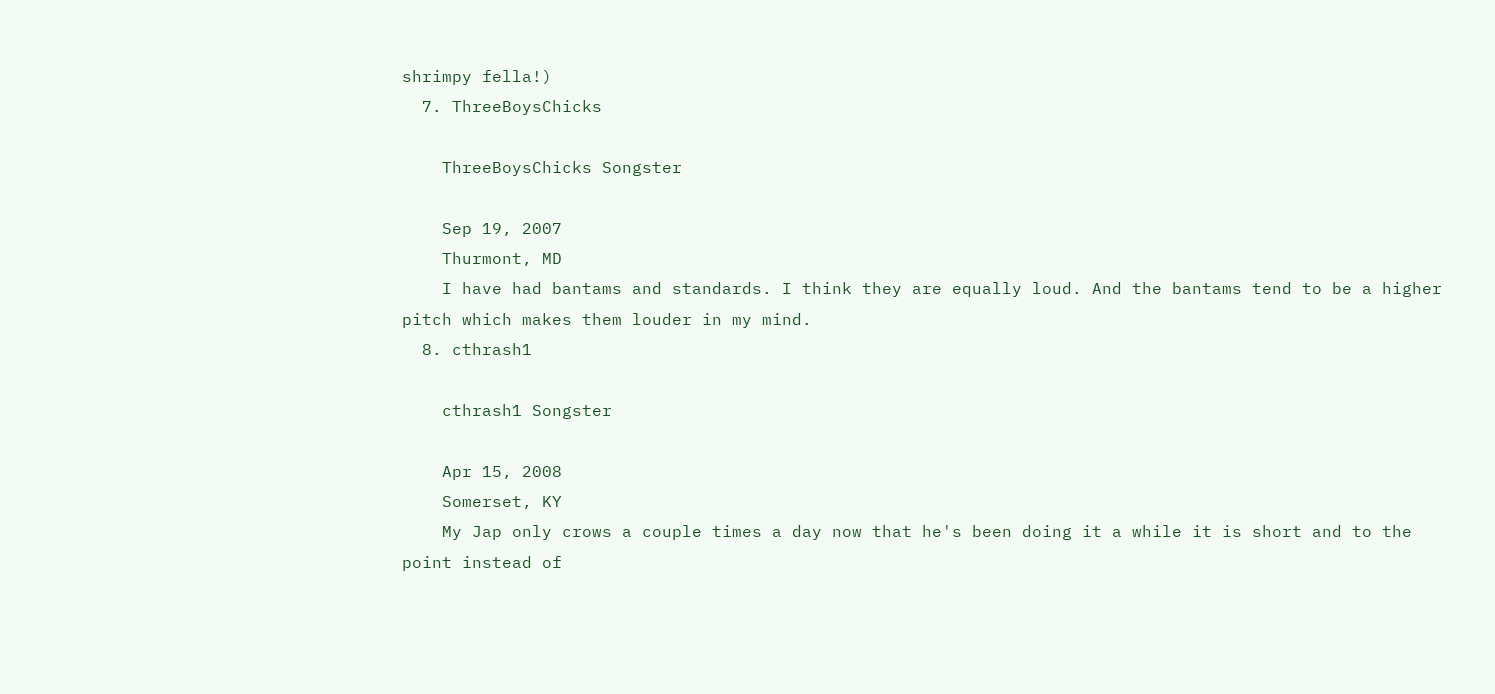shrimpy fella!)
  7. ThreeBoysChicks

    ThreeBoysChicks Songster

    Sep 19, 2007
    Thurmont, MD
    I have had bantams and standards. I think they are equally loud. And the bantams tend to be a higher pitch which makes them louder in my mind.
  8. cthrash1

    cthrash1 Songster

    Apr 15, 2008
    Somerset, KY
    My Jap only crows a couple times a day now that he's been doing it a while it is short and to the point instead of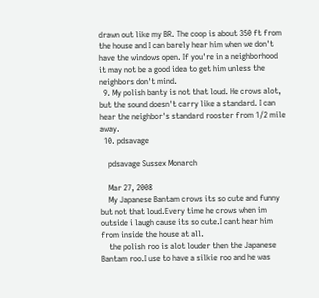drawn out like my BR. The coop is about 350 ft from the house and I can barely hear him when we don't have the windows open. If you're in a neighborhood it may not be a good idea to get him unless the neighbors don't mind.
  9. My polish banty is not that loud. He crows alot, but the sound doesn't carry like a standard. I can hear the neighbor's standard rooster from 1/2 mile away.
  10. pdsavage

    pdsavage Sussex Monarch

    Mar 27, 2008
    My Japanese Bantam crows its so cute and funny but not that loud.Every time he crows when im outside i laugh cause its so cute.I cant hear him from inside the house at all.
    the polish roo is alot louder then the Japanese Bantam roo.I use to have a silkie roo and he was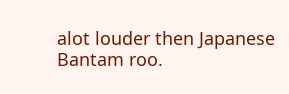alot louder then Japanese Bantam roo.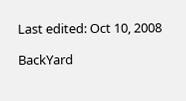Last edited: Oct 10, 2008

BackYard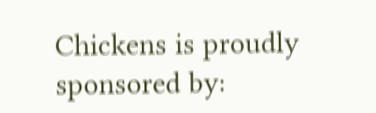Chickens is proudly sponsored by: